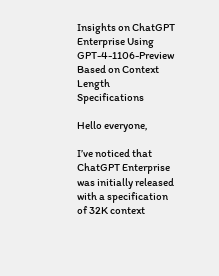Insights on ChatGPT Enterprise Using GPT-4-1106-Preview Based on Context Length Specifications

Hello everyone,

I’ve noticed that ChatGPT Enterprise was initially released with a specification of 32K context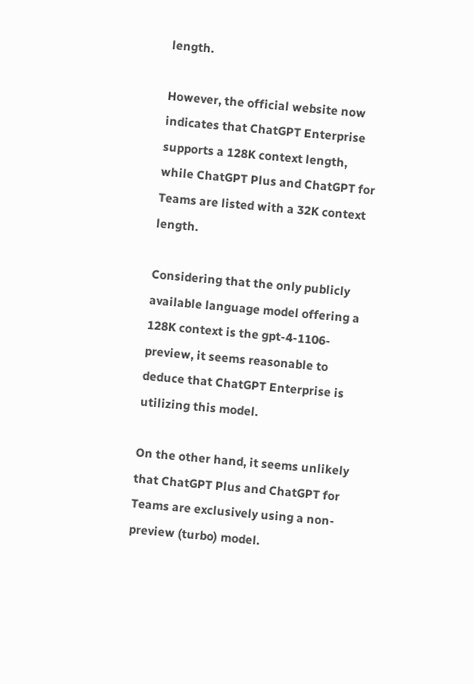length.

However, the official website now indicates that ChatGPT Enterprise supports a 128K context length, while ChatGPT Plus and ChatGPT for Teams are listed with a 32K context length.

Considering that the only publicly available language model offering a 128K context is the gpt-4-1106-preview, it seems reasonable to deduce that ChatGPT Enterprise is utilizing this model.

On the other hand, it seems unlikely that ChatGPT Plus and ChatGPT for Teams are exclusively using a non-preview (turbo) model.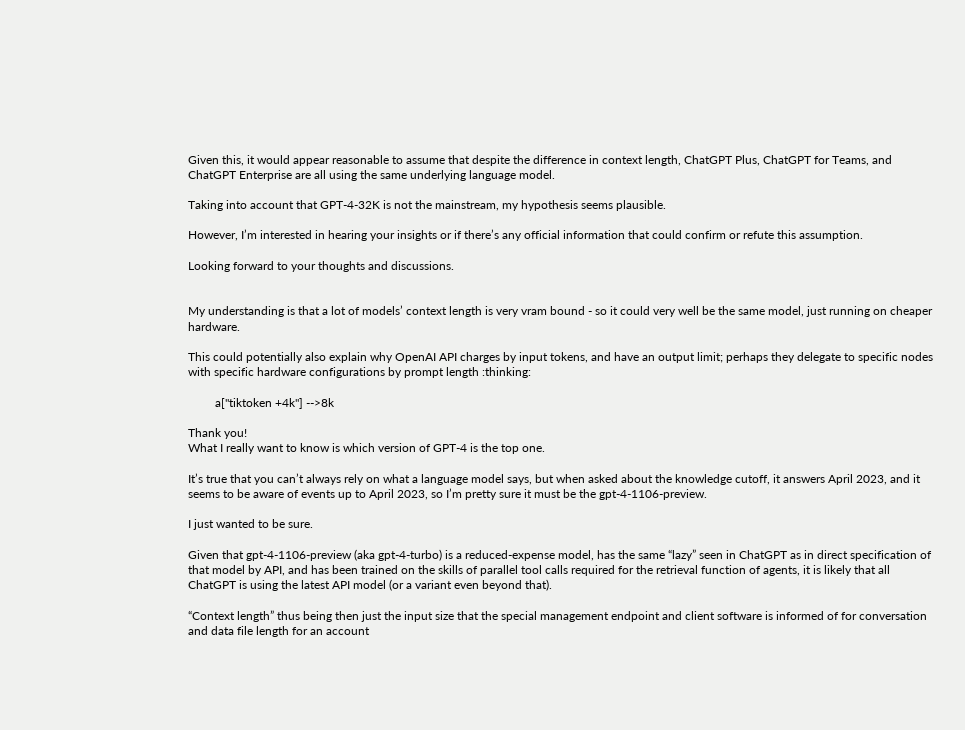Given this, it would appear reasonable to assume that despite the difference in context length, ChatGPT Plus, ChatGPT for Teams, and ChatGPT Enterprise are all using the same underlying language model.

Taking into account that GPT-4-32K is not the mainstream, my hypothesis seems plausible.

However, I’m interested in hearing your insights or if there’s any official information that could confirm or refute this assumption.

Looking forward to your thoughts and discussions.


My understanding is that a lot of models’ context length is very vram bound - so it could very well be the same model, just running on cheaper hardware.

This could potentially also explain why OpenAI API charges by input tokens, and have an output limit; perhaps they delegate to specific nodes with specific hardware configurations by prompt length :thinking:

         a["tiktoken +4k"] -->8k

Thank you!
What I really want to know is which version of GPT-4 is the top one.

It’s true that you can’t always rely on what a language model says, but when asked about the knowledge cutoff, it answers April 2023, and it seems to be aware of events up to April 2023, so I’m pretty sure it must be the gpt-4-1106-preview.

I just wanted to be sure.

Given that gpt-4-1106-preview (aka gpt-4-turbo) is a reduced-expense model, has the same “lazy” seen in ChatGPT as in direct specification of that model by API, and has been trained on the skills of parallel tool calls required for the retrieval function of agents, it is likely that all ChatGPT is using the latest API model (or a variant even beyond that).

“Context length” thus being then just the input size that the special management endpoint and client software is informed of for conversation and data file length for an account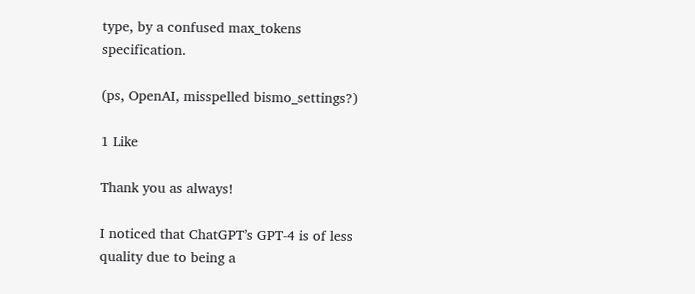type, by a confused max_tokens specification.

(ps, OpenAI, misspelled bismo_settings?)

1 Like

Thank you as always!

I noticed that ChatGPT’s GPT-4 is of less quality due to being a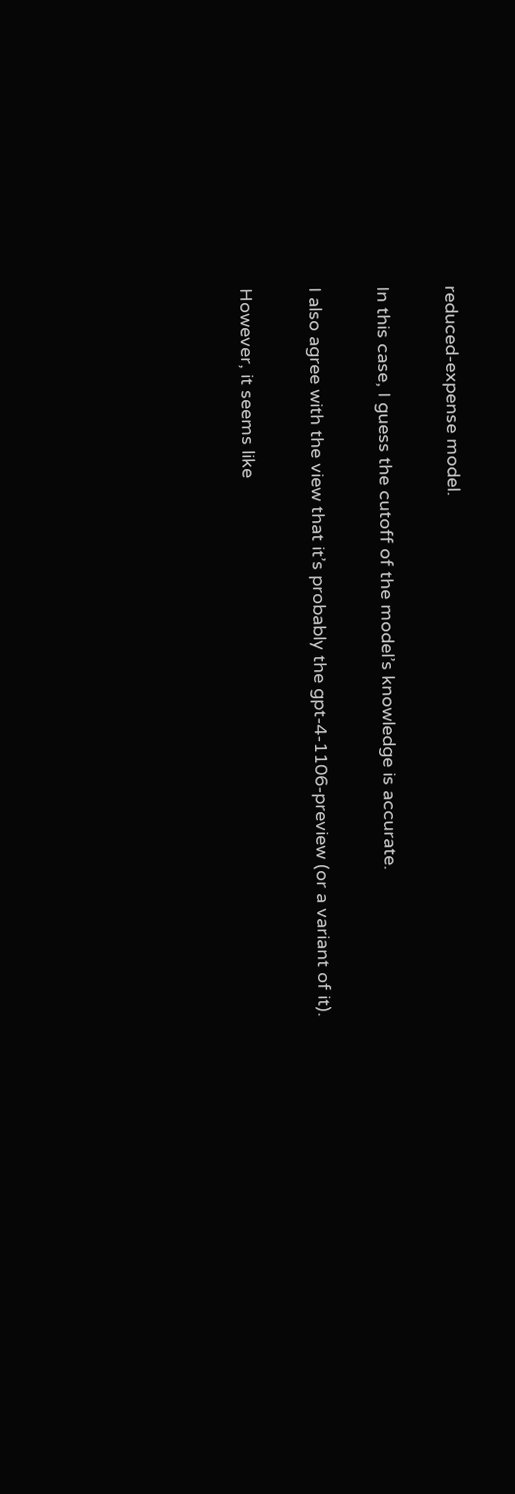reduced-expense model.

In this case, I guess the cutoff of the model’s knowledge is accurate.

I also agree with the view that it’s probably the gpt-4-1106-preview (or a variant of it).

However, it seems like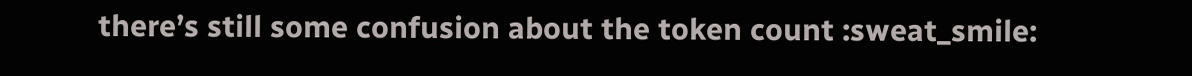there’s still some confusion about the token count :sweat_smile: